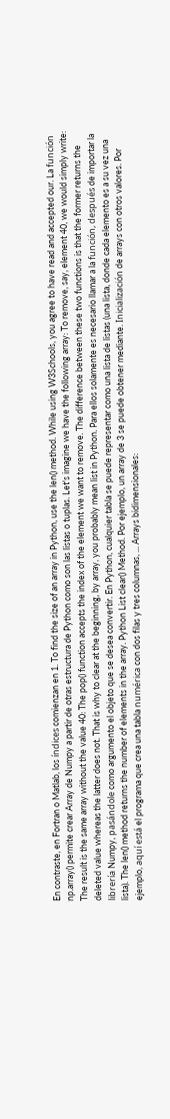En contraste, en Fortran o Matlab, los índices comienzan en 1. To find the size of an array in Python, use the len() method. While using W3Schools, you agree to have read and accepted our. La función np.array() permite crear Array de Numpy a partir de otras estructura de Python como son las listas o tuplas. Let's imagine we have the following array: To remove, say, element 40, we would simply write: The result is the same array without the value 40: The pop() function accepts the index of the element we want to remove. The difference between these two functions is that the former returns the deleted value whereas the latter does not. That is why to clear at the beginning, by array, you probably mean list in Python. Para ellos solamente es necesario llamar a la función, después de importar la librería Numpy, pasándole como argumento el objeto que se desea convertir. En Python, cualquier tabla se puede representar como una lista de listas (una lista, donde cada elemento es a su vez una lista). The len() method returns the number of elements in the array. Python List clear() Method. Por ejemplo, un array de 3 se puede obtener mediante. Inicialización de arrays con otros valores. Por ejemplo, aquí está el programa que crea una tabla numérica con dos filas y tres columnas, ... Arrays bidimensionales: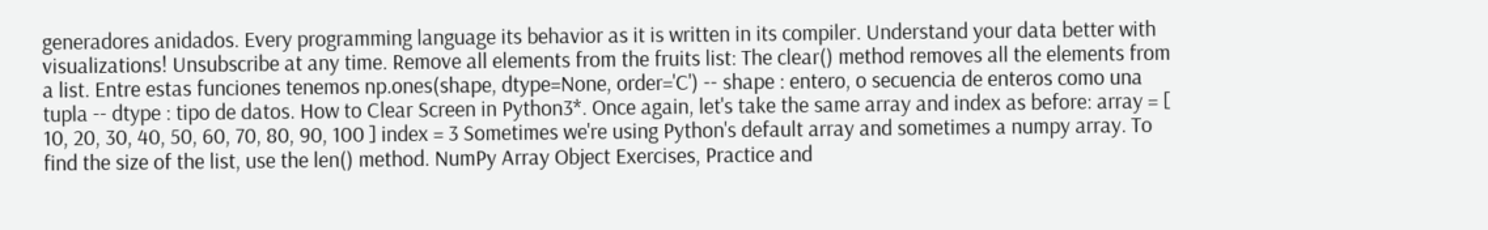generadores anidados. Every programming language its behavior as it is written in its compiler. Understand your data better with visualizations! Unsubscribe at any time. Remove all elements from the fruits list: The clear() method removes all the elements from a list. Entre estas funciones tenemos np.ones(shape, dtype=None, order='C') -- shape : entero, o secuencia de enteros como una tupla -- dtype : tipo de datos. How to Clear Screen in Python3*. Once again, let's take the same array and index as before: array = [ 10, 20, 30, 40, 50, 60, 70, 80, 90, 100 ] index = 3 Sometimes we're using Python's default array and sometimes a numpy array. To find the size of the list, use the len() method. NumPy Array Object Exercises, Practice and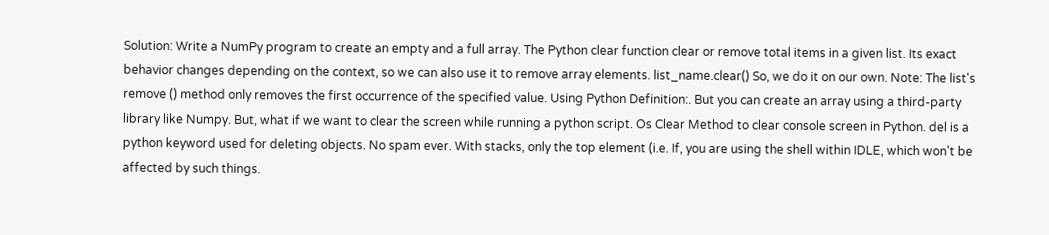Solution: Write a NumPy program to create an empty and a full array. The Python clear function clear or remove total items in a given list. Its exact behavior changes depending on the context, so we can also use it to remove array elements. list_name.clear() So, we do it on our own. Note: The list's remove () method only removes the first occurrence of the specified value. Using Python Definition:. But you can create an array using a third-party library like Numpy. But, what if we want to clear the screen while running a python script. Os Clear Method to clear console screen in Python. del is a python keyword used for deleting objects. No spam ever. With stacks, only the top element (i.e. If, you are using the shell within IDLE, which won't be affected by such things.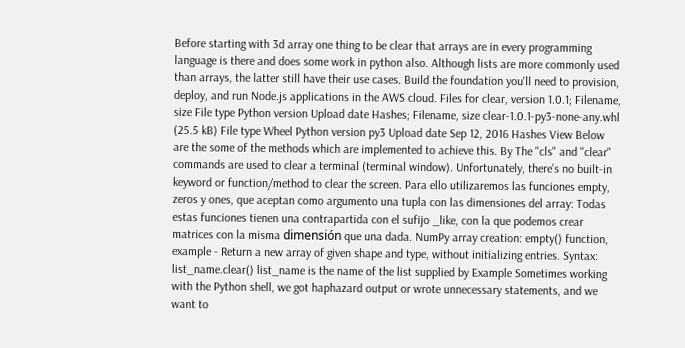Before starting with 3d array one thing to be clear that arrays are in every programming language is there and does some work in python also. Although lists are more commonly used than arrays, the latter still have their use cases. Build the foundation you'll need to provision, deploy, and run Node.js applications in the AWS cloud. Files for clear, version 1.0.1; Filename, size File type Python version Upload date Hashes; Filename, size clear-1.0.1-py3-none-any.whl (25.5 kB) File type Wheel Python version py3 Upload date Sep 12, 2016 Hashes View Below are the some of the methods which are implemented to achieve this. By The "cls" and "clear" commands are used to clear a terminal (terminal window). Unfortunately, there’s no built-in keyword or function/method to clear the screen. Para ello utilizaremos las funciones empty, zeros y ones, que aceptan como argumento una tupla con las dimensiones del array: Todas estas funciones tienen una contrapartida con el sufijo _like, con la que podemos crear matrices con la misma dimensión que una dada. NumPy array creation: empty() function, example - Return a new array of given shape and type, without initializing entries. Syntax: list_name.clear() list_name is the name of the list supplied by Example Sometimes working with the Python shell, we got haphazard output or wrote unnecessary statements, and we want to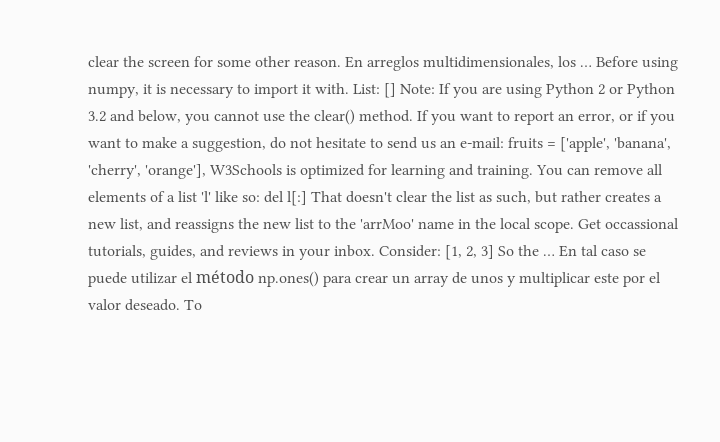clear the screen for some other reason. En arreglos multidimensionales, los … Before using numpy, it is necessary to import it with. List: [] Note: If you are using Python 2 or Python 3.2 and below, you cannot use the clear() method. If you want to report an error, or if you want to make a suggestion, do not hesitate to send us an e-mail: fruits = ['apple', 'banana', 'cherry', 'orange'], W3Schools is optimized for learning and training. You can remove all elements of a list 'l' like so: del l[:] That doesn't clear the list as such, but rather creates a new list, and reassigns the new list to the 'arrMoo' name in the local scope. Get occassional tutorials, guides, and reviews in your inbox. Consider: [1, 2, 3] So the … En tal caso se puede utilizar el método np.ones() para crear un array de unos y multiplicar este por el valor deseado. To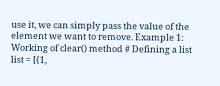use it, we can simply pass the value of the element we want to remove. Example 1: Working of clear() method # Defining a list list = [{1,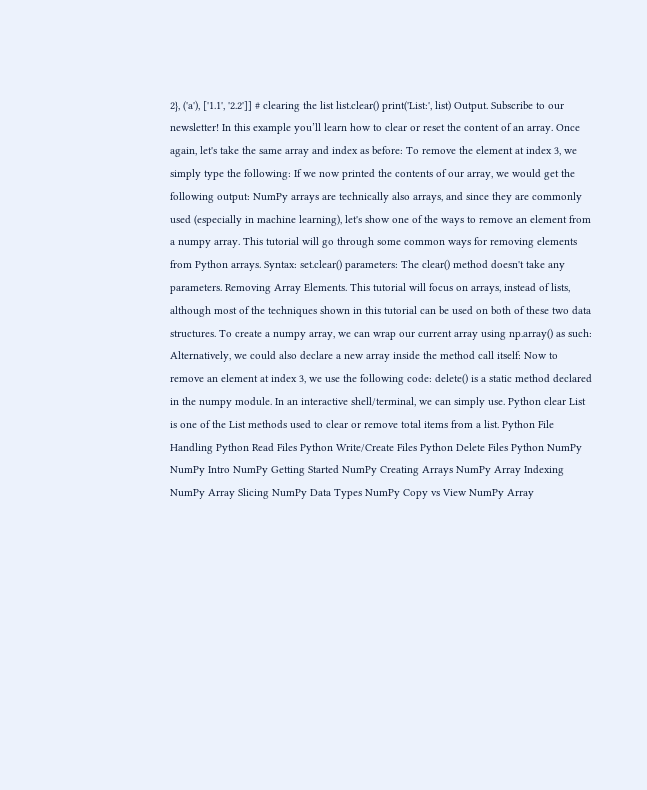2}, ('a'), ['1.1', '2.2']] # clearing the list list.clear() print('List:', list) Output. Subscribe to our newsletter! In this example you’ll learn how to clear or reset the content of an array. Once again, let's take the same array and index as before: To remove the element at index 3, we simply type the following: If we now printed the contents of our array, we would get the following output: NumPy arrays are technically also arrays, and since they are commonly used (especially in machine learning), let's show one of the ways to remove an element from a numpy array. This tutorial will go through some common ways for removing elements from Python arrays. Syntax: set.clear() parameters: The clear() method doesn't take any parameters. Removing Array Elements. This tutorial will focus on arrays, instead of lists, although most of the techniques shown in this tutorial can be used on both of these two data structures. To create a numpy array, we can wrap our current array using np.array() as such: Alternatively, we could also declare a new array inside the method call itself: Now to remove an element at index 3, we use the following code: delete() is a static method declared in the numpy module. In an interactive shell/terminal, we can simply use. Python clear List is one of the List methods used to clear or remove total items from a list. Python File Handling Python Read Files Python Write/Create Files Python Delete Files Python NumPy NumPy Intro NumPy Getting Started NumPy Creating Arrays NumPy Array Indexing NumPy Array Slicing NumPy Data Types NumPy Copy vs View NumPy Array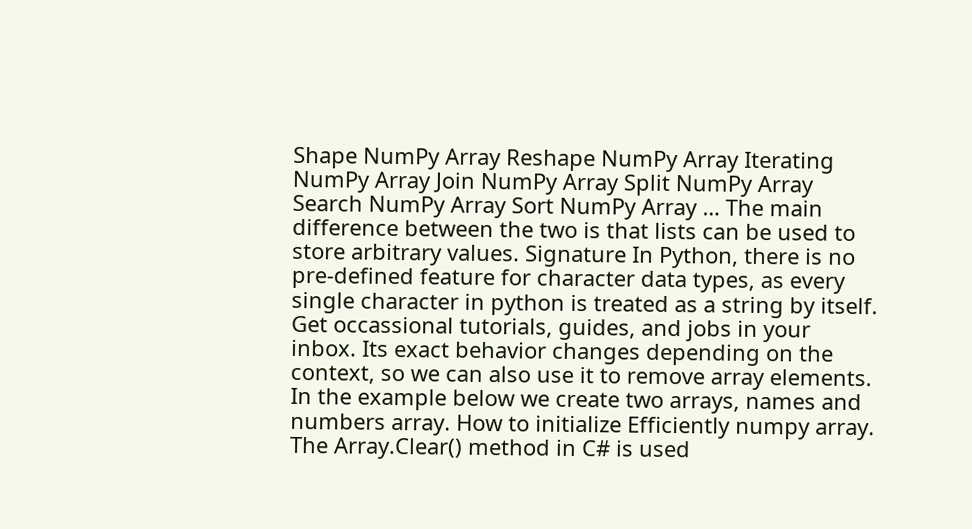Shape NumPy Array Reshape NumPy Array Iterating NumPy Array Join NumPy Array Split NumPy Array Search NumPy Array Sort NumPy Array … The main difference between the two is that lists can be used to store arbitrary values. Signature In Python, there is no pre-defined feature for character data types, as every single character in python is treated as a string by itself. Get occassional tutorials, guides, and jobs in your inbox. Its exact behavior changes depending on the context, so we can also use it to remove array elements. In the example below we create two arrays, names and numbers array. How to initialize Efficiently numpy array. The Array.Clear() method in C# is used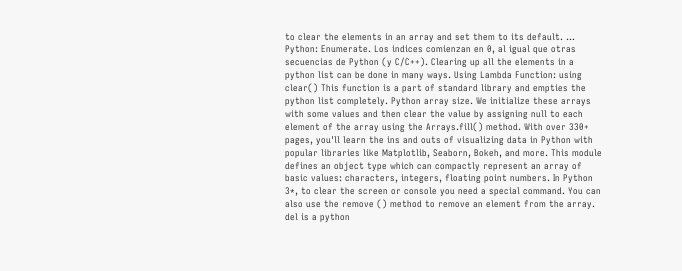to clear the elements in an array and set them to its default. ... Python: Enumerate. Los indices comienzan en 0, al igual que otras secuencias de Python (y C/C++). Clearing up all the elements in a python list can be done in many ways. Using Lambda Function: using clear() This function is a part of standard library and empties the python list completely. Python array size. We initialize these arrays with some values and then clear the value by assigning null to each element of the array using the Arrays.fill() method. With over 330+ pages, you'll learn the ins and outs of visualizing data in Python with popular libraries like Matplotlib, Seaborn, Bokeh, and more. This module defines an object type which can compactly represent an array of basic values: characters, integers, floating point numbers. In Python 3*, to clear the screen or console you need a special command. You can also use the remove () method to remove an element from the array. del is a python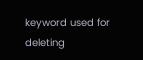keyword used for deleting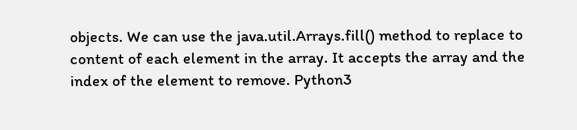objects. We can use the java.util.Arrays.fill() method to replace to content of each element in the array. It accepts the array and the index of the element to remove. Python3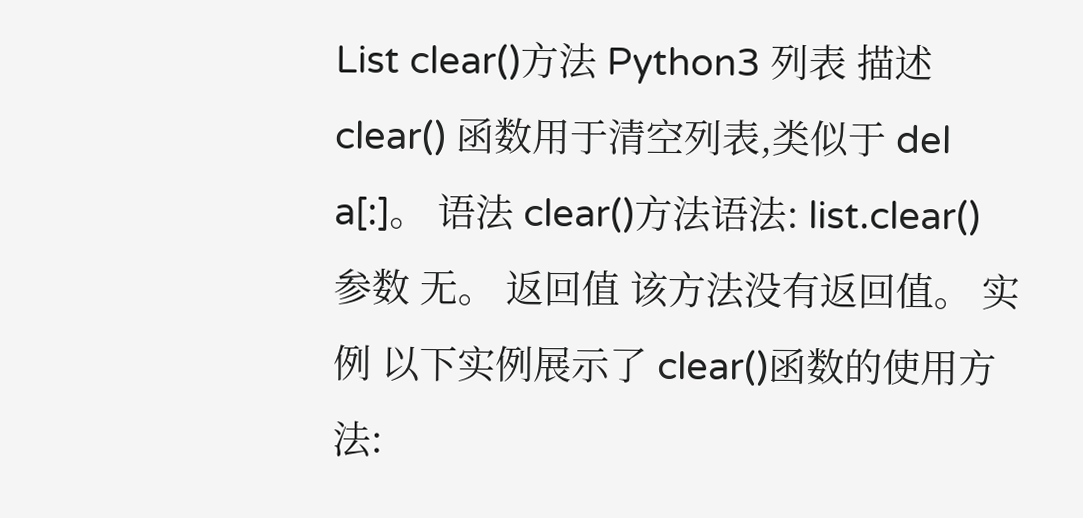List clear()方法 Python3 列表 描述 clear() 函数用于清空列表,类似于 del a[:]。 语法 clear()方法语法: list.clear() 参数 无。 返回值 该方法没有返回值。 实例 以下实例展示了 clear()函数的使用方法: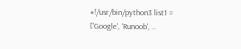#!/usr/bin/python3 list1 = ['Google', 'Runoob', ..